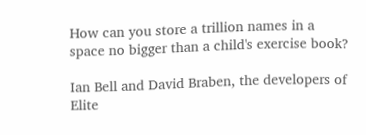How can you store a trillion names in a space no bigger than a child's exercise book?

Ian Bell and David Braben, the developers of Elite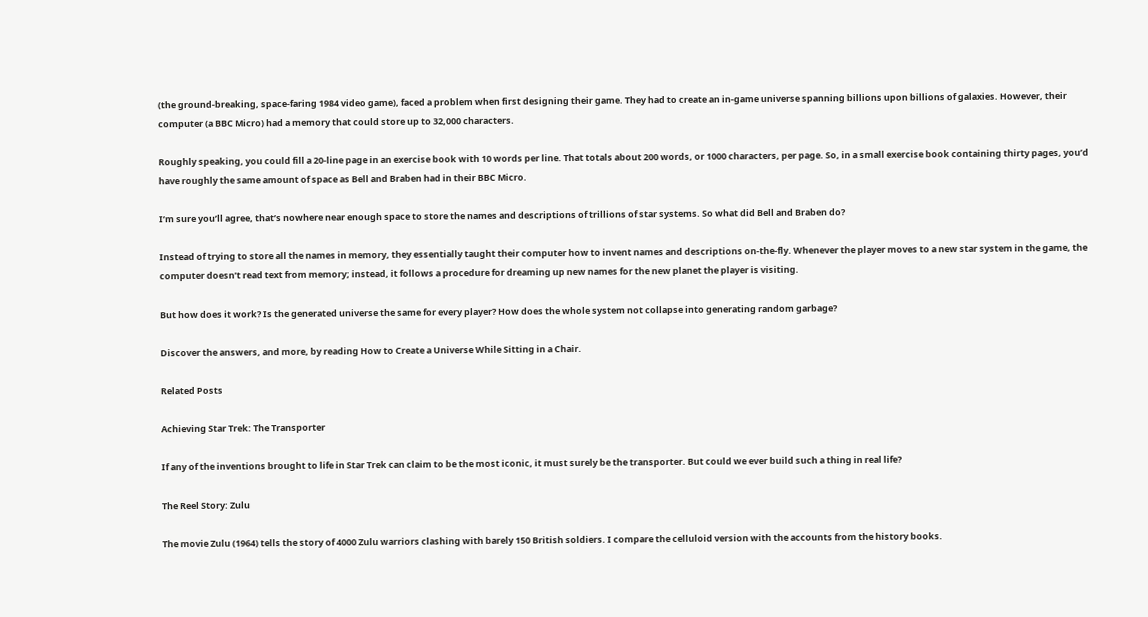(the ground-breaking, space-faring 1984 video game), faced a problem when first designing their game. They had to create an in-game universe spanning billions upon billions of galaxies. However, their computer (a BBC Micro) had a memory that could store up to 32,000 characters.

Roughly speaking, you could fill a 20-line page in an exercise book with 10 words per line. That totals about 200 words, or 1000 characters, per page. So, in a small exercise book containing thirty pages, you’d have roughly the same amount of space as Bell and Braben had in their BBC Micro.

I’m sure you’ll agree, that’s nowhere near enough space to store the names and descriptions of trillions of star systems. So what did Bell and Braben do?

Instead of trying to store all the names in memory, they essentially taught their computer how to invent names and descriptions on-the-fly. Whenever the player moves to a new star system in the game, the computer doesn’t read text from memory; instead, it follows a procedure for dreaming up new names for the new planet the player is visiting.

But how does it work? Is the generated universe the same for every player? How does the whole system not collapse into generating random garbage?

Discover the answers, and more, by reading How to Create a Universe While Sitting in a Chair.

Related Posts

Achieving Star Trek: The Transporter

If any of the inventions brought to life in Star Trek can claim to be the most iconic, it must surely be the transporter. But could we ever build such a thing in real life?

The Reel Story: Zulu

The movie Zulu (1964) tells the story of 4000 Zulu warriors clashing with barely 150 British soldiers. I compare the celluloid version with the accounts from the history books.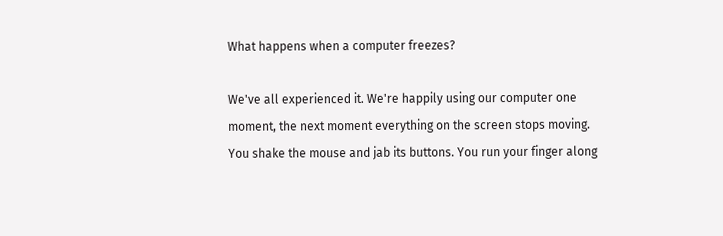What happens when a computer freezes?

We've all experienced it. We're happily using our computer one moment, the next moment everything on the screen stops moving. You shake the mouse and jab its buttons. You run your finger along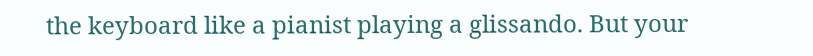the keyboard like a pianist playing a glissando. But your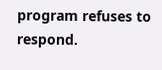program refuses to respond.